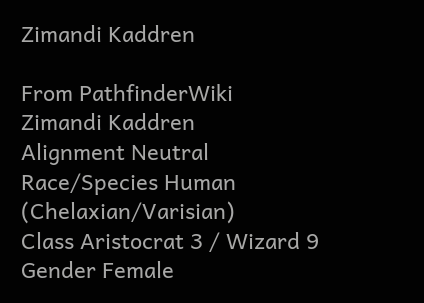Zimandi Kaddren

From PathfinderWiki
Zimandi Kaddren
Alignment Neutral
Race/Species Human (Chelaxian/Varisian)
Class Aristocrat 3 / Wizard 9
Gender Female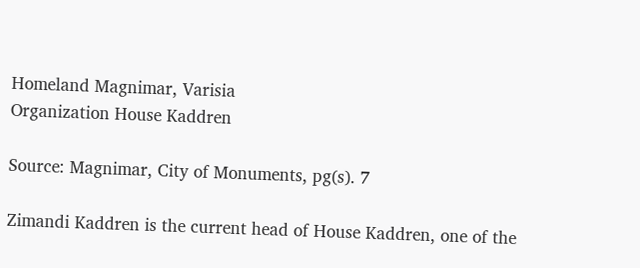Homeland Magnimar, Varisia
Organization House Kaddren

Source: Magnimar, City of Monuments, pg(s). 7

Zimandi Kaddren is the current head of House Kaddren, one of the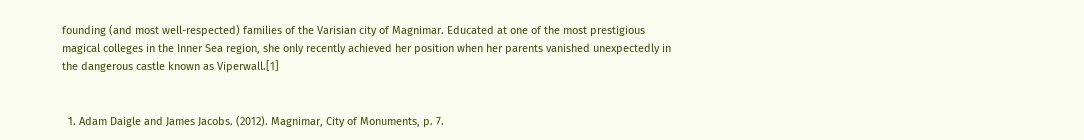founding (and most well-respected) families of the Varisian city of Magnimar. Educated at one of the most prestigious magical colleges in the Inner Sea region, she only recently achieved her position when her parents vanished unexpectedly in the dangerous castle known as Viperwall.[1]


  1. Adam Daigle and James Jacobs. (2012). Magnimar, City of Monuments, p. 7.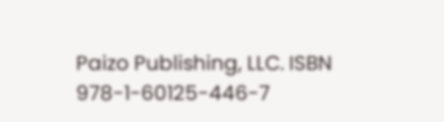Paizo Publishing, LLC. ISBN 978-1-60125-446-7